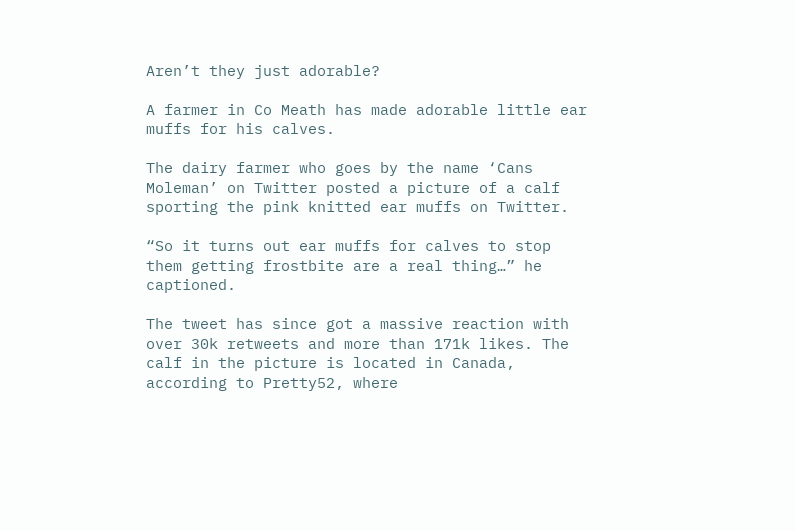Aren’t they just adorable?

A farmer in Co Meath has made adorable little ear muffs for his calves.

The dairy farmer who goes by the name ‘Cans Moleman’ on Twitter posted a picture of a calf sporting the pink knitted ear muffs on Twitter.

“So it turns out ear muffs for calves to stop them getting frostbite are a real thing…” he captioned.

The tweet has since got a massive reaction with over 30k retweets and more than 171k likes. The calf in the picture is located in Canada, according to Pretty52, where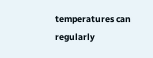temperatures can regularly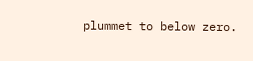plummet to below zero.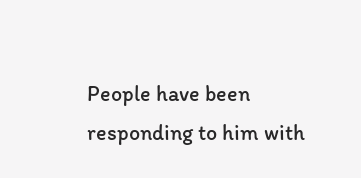People have been responding to him with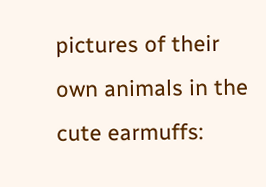pictures of their own animals in the cute earmuffs: